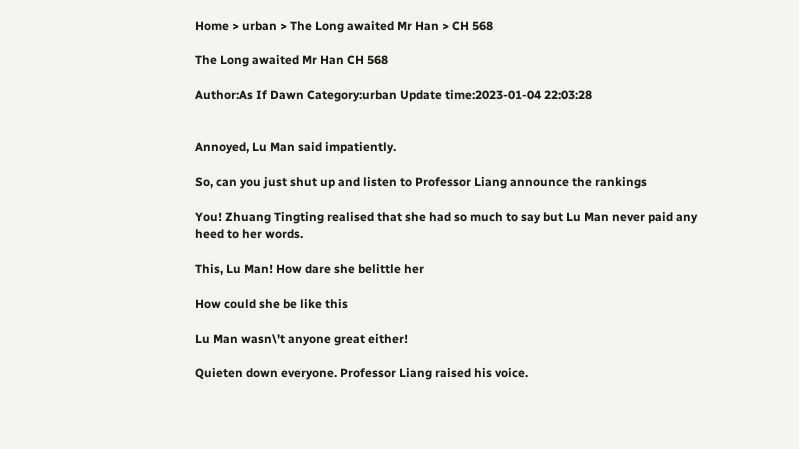Home > urban > The Long awaited Mr Han > CH 568

The Long awaited Mr Han CH 568

Author:As If Dawn Category:urban Update time:2023-01-04 22:03:28


Annoyed, Lu Man said impatiently.

So, can you just shut up and listen to Professor Liang announce the rankings

You! Zhuang Tingting realised that she had so much to say but Lu Man never paid any heed to her words.

This, Lu Man! How dare she belittle her

How could she be like this

Lu Man wasn\'t anyone great either!

Quieten down everyone. Professor Liang raised his voice.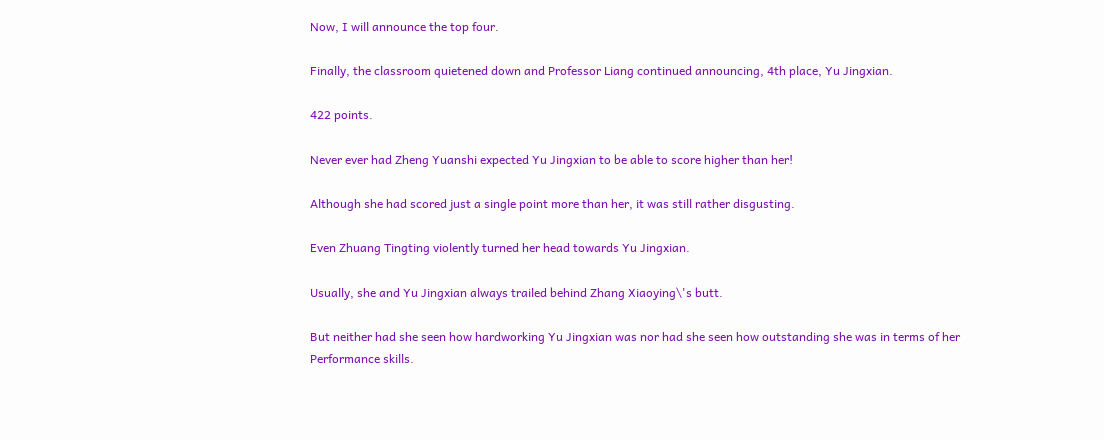Now, I will announce the top four.

Finally, the classroom quietened down and Professor Liang continued announcing, 4th place, Yu Jingxian.

422 points.

Never ever had Zheng Yuanshi expected Yu Jingxian to be able to score higher than her!

Although she had scored just a single point more than her, it was still rather disgusting.

Even Zhuang Tingting violently turned her head towards Yu Jingxian.

Usually, she and Yu Jingxian always trailed behind Zhang Xiaoying\'s butt.

But neither had she seen how hardworking Yu Jingxian was nor had she seen how outstanding she was in terms of her Performance skills.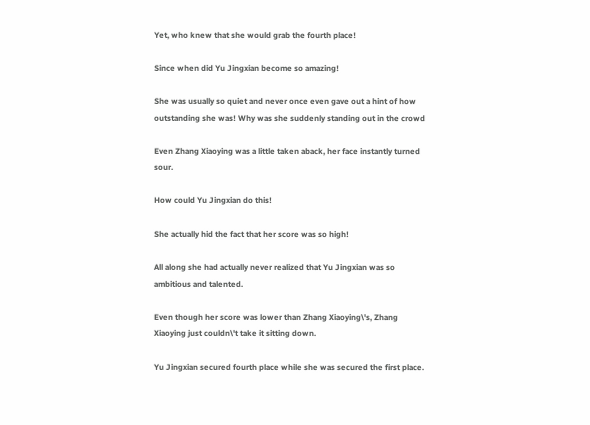Yet, who knew that she would grab the fourth place!

Since when did Yu Jingxian become so amazing!

She was usually so quiet and never once even gave out a hint of how outstanding she was! Why was she suddenly standing out in the crowd

Even Zhang Xiaoying was a little taken aback, her face instantly turned sour.

How could Yu Jingxian do this!

She actually hid the fact that her score was so high!

All along she had actually never realized that Yu Jingxian was so ambitious and talented.

Even though her score was lower than Zhang Xiaoying\'s, Zhang Xiaoying just couldn\'t take it sitting down.

Yu Jingxian secured fourth place while she was secured the first place.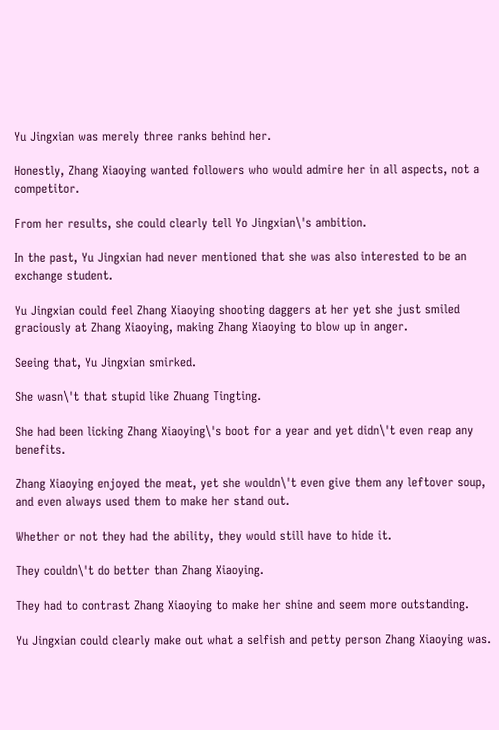Yu Jingxian was merely three ranks behind her.

Honestly, Zhang Xiaoying wanted followers who would admire her in all aspects, not a competitor.

From her results, she could clearly tell Yo Jingxian\'s ambition.

In the past, Yu Jingxian had never mentioned that she was also interested to be an exchange student.

Yu Jingxian could feel Zhang Xiaoying shooting daggers at her yet she just smiled graciously at Zhang Xiaoying, making Zhang Xiaoying to blow up in anger.

Seeing that, Yu Jingxian smirked.

She wasn\'t that stupid like Zhuang Tingting.

She had been licking Zhang Xiaoying\'s boot for a year and yet didn\'t even reap any benefits.

Zhang Xiaoying enjoyed the meat, yet she wouldn\'t even give them any leftover soup, and even always used them to make her stand out.

Whether or not they had the ability, they would still have to hide it.

They couldn\'t do better than Zhang Xiaoying.

They had to contrast Zhang Xiaoying to make her shine and seem more outstanding.

Yu Jingxian could clearly make out what a selfish and petty person Zhang Xiaoying was.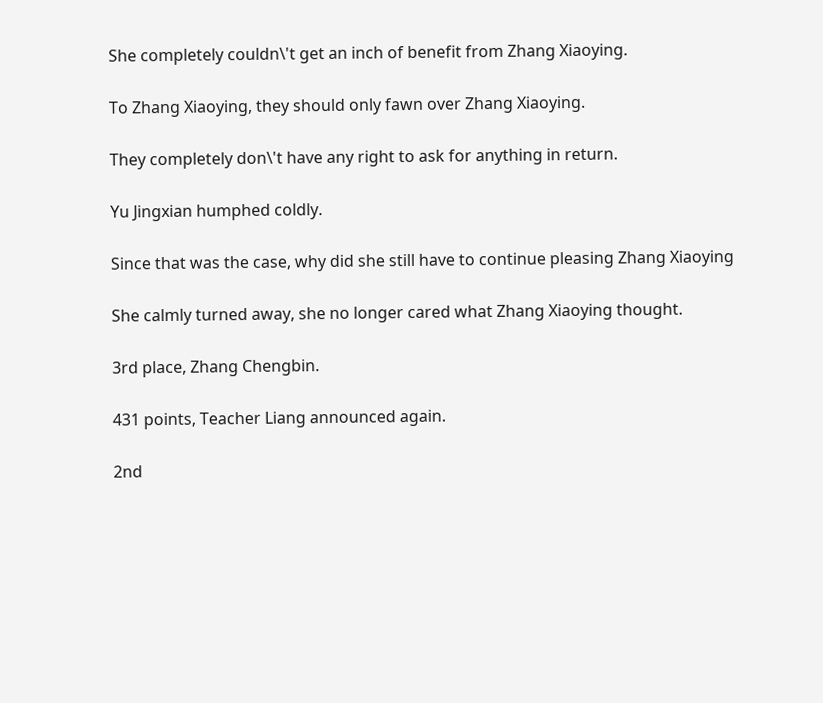She completely couldn\'t get an inch of benefit from Zhang Xiaoying.

To Zhang Xiaoying, they should only fawn over Zhang Xiaoying.

They completely don\'t have any right to ask for anything in return.

Yu Jingxian humphed coldly.

Since that was the case, why did she still have to continue pleasing Zhang Xiaoying

She calmly turned away, she no longer cared what Zhang Xiaoying thought.

3rd place, Zhang Chengbin.

431 points, Teacher Liang announced again.

2nd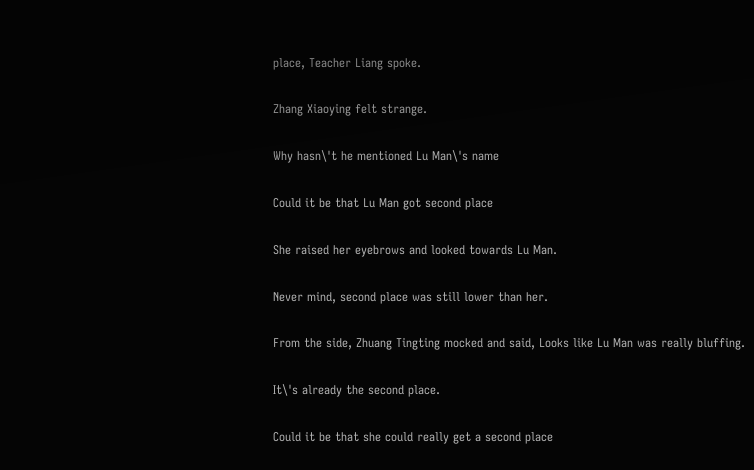place, Teacher Liang spoke.

Zhang Xiaoying felt strange.

Why hasn\'t he mentioned Lu Man\'s name

Could it be that Lu Man got second place

She raised her eyebrows and looked towards Lu Man.

Never mind, second place was still lower than her.

From the side, Zhuang Tingting mocked and said, Looks like Lu Man was really bluffing.

It\'s already the second place.

Could it be that she could really get a second place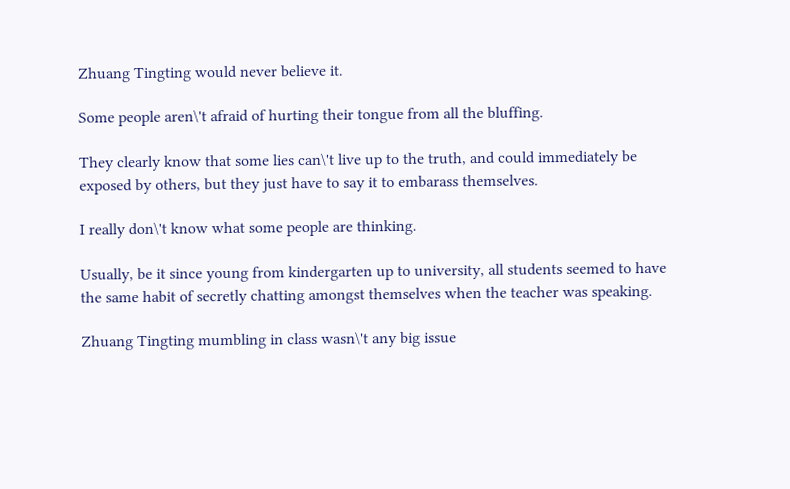Zhuang Tingting would never believe it.

Some people aren\'t afraid of hurting their tongue from all the bluffing.

They clearly know that some lies can\'t live up to the truth, and could immediately be exposed by others, but they just have to say it to embarass themselves.

I really don\'t know what some people are thinking.

Usually, be it since young from kindergarten up to university, all students seemed to have the same habit of secretly chatting amongst themselves when the teacher was speaking.

Zhuang Tingting mumbling in class wasn\'t any big issue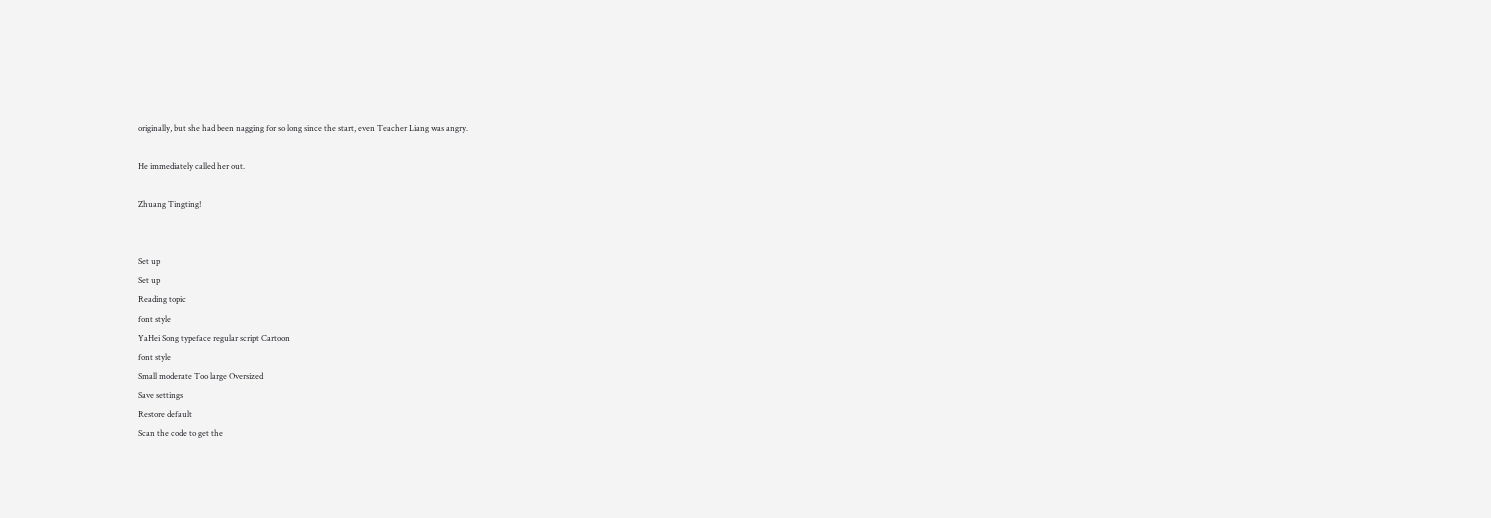originally, but she had been nagging for so long since the start, even Teacher Liang was angry.

He immediately called her out.

Zhuang Tingting!


Set up
Set up
Reading topic
font style
YaHei Song typeface regular script Cartoon
font style
Small moderate Too large Oversized
Save settings
Restore default
Scan the code to get the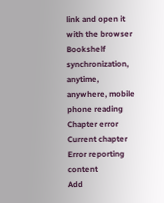link and open it with the browser
Bookshelf synchronization, anytime, anywhere, mobile phone reading
Chapter error
Current chapter
Error reporting content
Add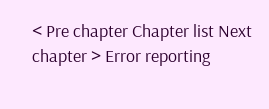< Pre chapter Chapter list Next chapter > Error reporting